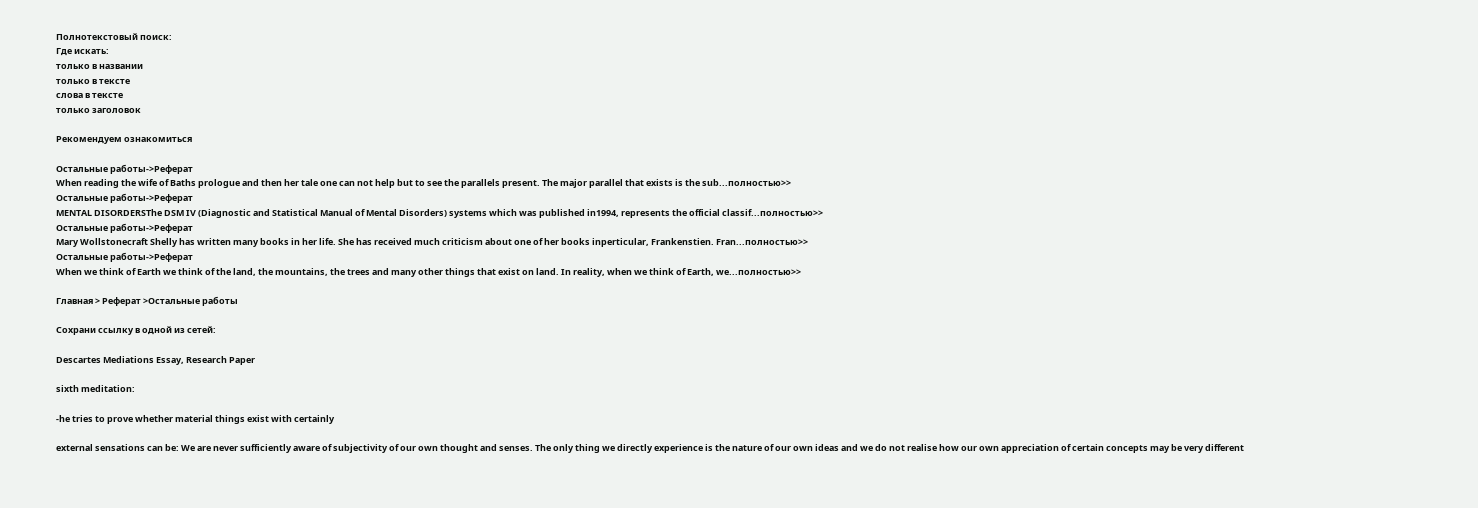Полнотекстовый поиск:
Где искать:
только в названии
только в тексте
слова в тексте
только заголовок

Рекомендуем ознакомиться

Остальные работы->Реферат
When reading the wife of Baths prologue and then her tale one can not help but to see the parallels present. The major parallel that exists is the sub...полностью>>
Остальные работы->Реферат
MENTAL DISORDERSThe DSM IV (Diagnostic and Statistical Manual of Mental Disorders) systems which was published in1994, represents the official classif...полностью>>
Остальные работы->Реферат
Mary Wollstonecraft Shelly has written many books in her life. She has received much criticism about one of her books inperticular, Frankenstien. Fran...полностью>>
Остальные работы->Реферат
When we think of Earth we think of the land, the mountains, the trees and many other things that exist on land. In reality, when we think of Earth, we...полностью>>

Главная > Реферат >Остальные работы

Сохрани ссылку в одной из сетей:

Descartes Mediations Essay, Research Paper

sixth meditation:

-he tries to prove whether material things exist with certainly

external sensations can be: We are never sufficiently aware of subjectivity of our own thought and senses. The only thing we directly experience is the nature of our own ideas and we do not realise how our own appreciation of certain concepts may be very different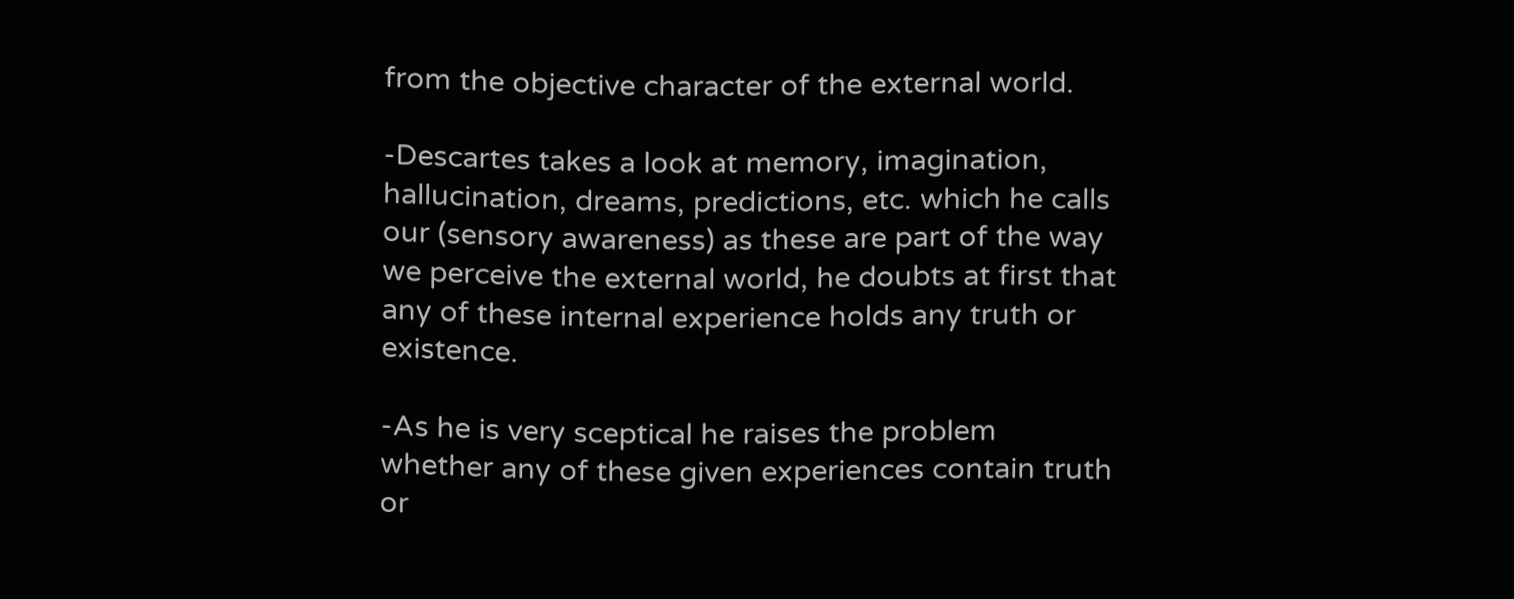from the objective character of the external world.

-Descartes takes a look at memory, imagination, hallucination, dreams, predictions, etc. which he calls our (sensory awareness) as these are part of the way we perceive the external world, he doubts at first that any of these internal experience holds any truth or existence.

-As he is very sceptical he raises the problem whether any of these given experiences contain truth or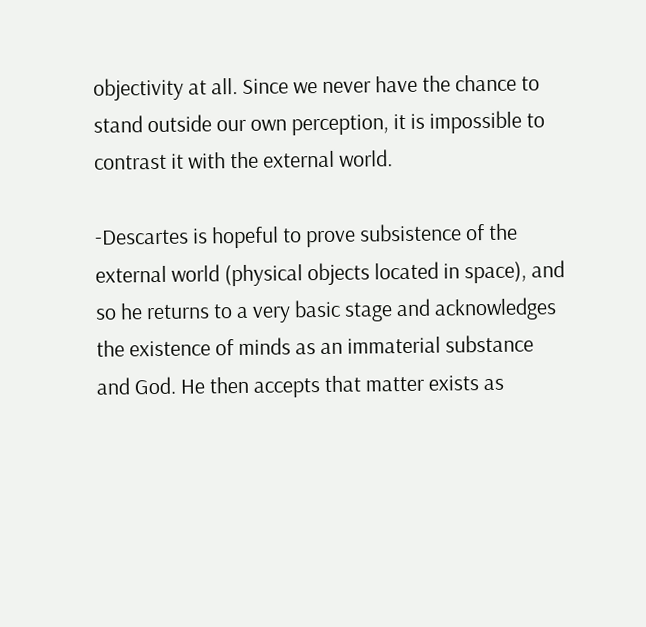objectivity at all. Since we never have the chance to stand outside our own perception, it is impossible to contrast it with the external world.

-Descartes is hopeful to prove subsistence of the external world (physical objects located in space), and so he returns to a very basic stage and acknowledges the existence of minds as an immaterial substance and God. He then accepts that matter exists as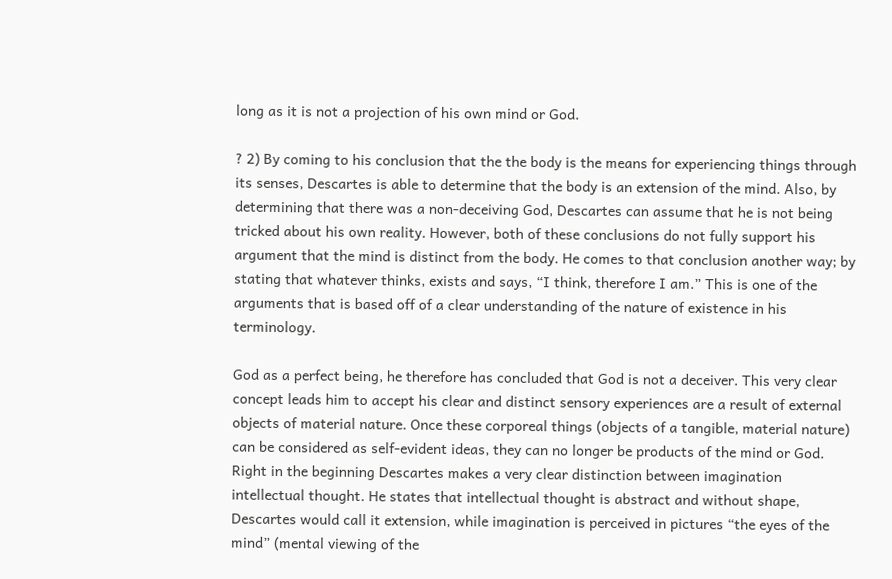long as it is not a projection of his own mind or God.

? 2) By coming to his conclusion that the the body is the means for experiencing things through its senses, Descartes is able to determine that the body is an extension of the mind. Also, by determining that there was a non-deceiving God, Descartes can assume that he is not being tricked about his own reality. However, both of these conclusions do not fully support his argument that the mind is distinct from the body. He comes to that conclusion another way; by stating that whatever thinks, exists and says, “I think, therefore I am.” This is one of the arguments that is based off of a clear understanding of the nature of existence in his terminology.

God as a perfect being, he therefore has concluded that God is not a deceiver. This very clear concept leads him to accept his clear and distinct sensory experiences are a result of external objects of material nature. Once these corporeal things (objects of a tangible, material nature) can be considered as self-evident ideas, they can no longer be products of the mind or God. Right in the beginning Descartes makes a very clear distinction between imagination intellectual thought. He states that intellectual thought is abstract and without shape, Descartes would call it extension, while imagination is perceived in pictures “the eyes of the mind” (mental viewing of the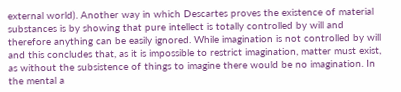external world). Another way in which Descartes proves the existence of material substances is by showing that pure intellect is totally controlled by will and therefore anything can be easily ignored. While imagination is not controlled by will and this concludes that, as it is impossible to restrict imagination, matter must exist, as without the subsistence of things to imagine there would be no imagination. In the mental a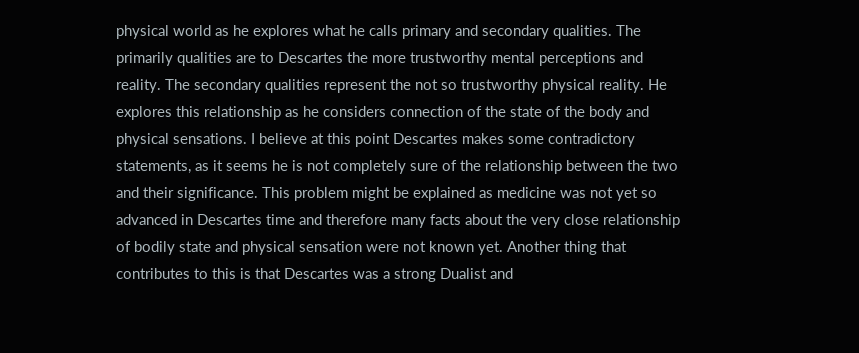physical world as he explores what he calls primary and secondary qualities. The primarily qualities are to Descartes the more trustworthy mental perceptions and reality. The secondary qualities represent the not so trustworthy physical reality. He explores this relationship as he considers connection of the state of the body and physical sensations. I believe at this point Descartes makes some contradictory statements, as it seems he is not completely sure of the relationship between the two and their significance. This problem might be explained as medicine was not yet so advanced in Descartes time and therefore many facts about the very close relationship of bodily state and physical sensation were not known yet. Another thing that contributes to this is that Descartes was a strong Dualist and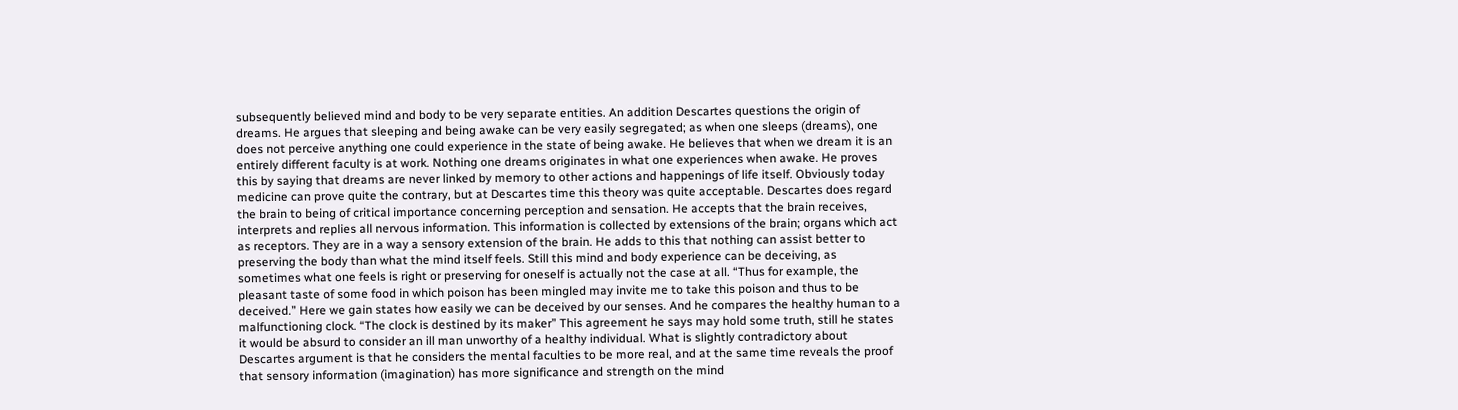subsequently believed mind and body to be very separate entities. An addition Descartes questions the origin of dreams. He argues that sleeping and being awake can be very easily segregated; as when one sleeps (dreams), one does not perceive anything one could experience in the state of being awake. He believes that when we dream it is an entirely different faculty is at work. Nothing one dreams originates in what one experiences when awake. He proves this by saying that dreams are never linked by memory to other actions and happenings of life itself. Obviously today medicine can prove quite the contrary, but at Descartes time this theory was quite acceptable. Descartes does regard the brain to being of critical importance concerning perception and sensation. He accepts that the brain receives, interprets and replies all nervous information. This information is collected by extensions of the brain; organs which act as receptors. They are in a way a sensory extension of the brain. He adds to this that nothing can assist better to preserving the body than what the mind itself feels. Still this mind and body experience can be deceiving, as sometimes what one feels is right or preserving for oneself is actually not the case at all. “Thus for example, the pleasant taste of some food in which poison has been mingled may invite me to take this poison and thus to be deceived.” Here we gain states how easily we can be deceived by our senses. And he compares the healthy human to a malfunctioning clock. “The clock is destined by its maker” This agreement he says may hold some truth, still he states it would be absurd to consider an ill man unworthy of a healthy individual. What is slightly contradictory about Descartes argument is that he considers the mental faculties to be more real, and at the same time reveals the proof that sensory information (imagination) has more significance and strength on the mind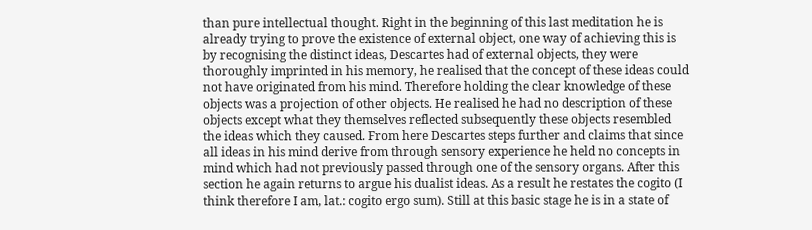than pure intellectual thought. Right in the beginning of this last meditation he is already trying to prove the existence of external object, one way of achieving this is by recognising the distinct ideas, Descartes had of external objects, they were thoroughly imprinted in his memory, he realised that the concept of these ideas could not have originated from his mind. Therefore holding the clear knowledge of these objects was a projection of other objects. He realised he had no description of these objects except what they themselves reflected subsequently these objects resembled the ideas which they caused. From here Descartes steps further and claims that since all ideas in his mind derive from through sensory experience he held no concepts in mind which had not previously passed through one of the sensory organs. After this section he again returns to argue his dualist ideas. As a result he restates the cogito (I think therefore I am, lat.: cogito ergo sum). Still at this basic stage he is in a state of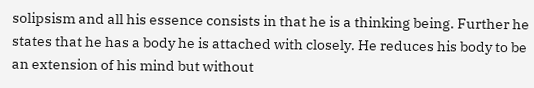solipsism and all his essence consists in that he is a thinking being. Further he states that he has a body he is attached with closely. He reduces his body to be an extension of his mind but without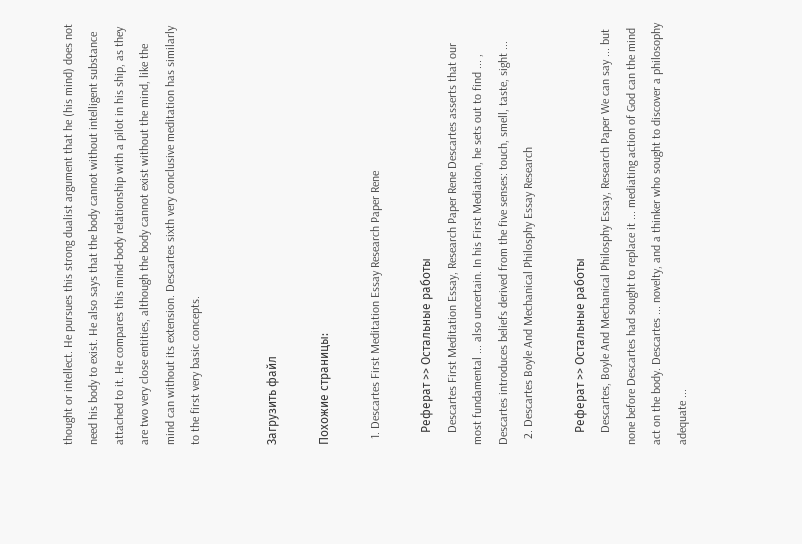thought or intellect. He pursues this strong dualist argument that he (his mind) does not need his body to exist. He also says that the body cannot without intelligent substance attached to it. He compares this mind-body relationship with a pilot in his ship, as they are two very close entities, although the body cannot exist without the mind, like the mind can without its extension. Descartes sixth very conclusive meditation has similarly to the first very basic concepts.


Загрузить файл

Похожие страницы:

  1. Descartes First Meditation Essay Research Paper Rene

    Реферат >> Остальные работы
    Descartes First Meditation Essay, Research Paper Rene Descartes asserts that our most fundamental ... also uncertain. In his First Mediation, he sets out to find ... , Descartes introduces beliefs derived from the five senses: touch, smell, taste, sight ...
  2. Descartes Boyle And Mechanical Philosphy Essay Research

    Реферат >> Остальные работы
    Descartes, Boyle And Mechanical Philosphy Essay, Research Paper We can say ... but none before Descartes had sought to replace it ... mediating action of God can the mind act on the body. Descartes ... novelty, and a thinker who sought to discover a philosophy adequate ...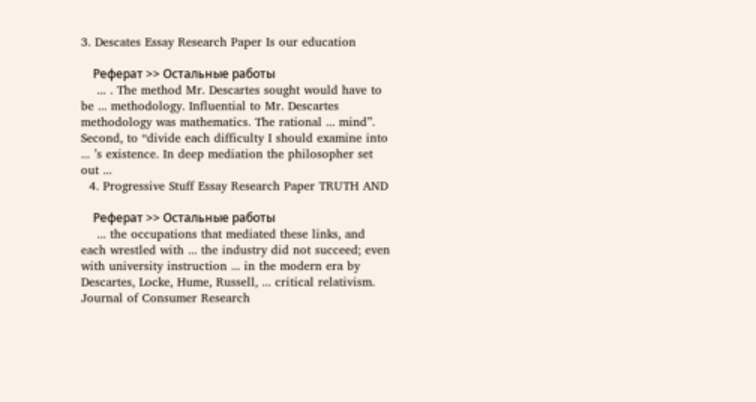3. Descates Essay Research Paper Is our education

    Реферат >> Остальные работы
    ... . The method Mr. Descartes sought would have to be ... methodology. Influential to Mr. Descartes methodology was mathematics. The rational ... mind”. Second, to “divide each difficulty I should examine into ... ’s existence. In deep mediation the philosopher set out ...
  4. Progressive Stuff Essay Research Paper TRUTH AND

    Реферат >> Остальные работы
    ... the occupations that mediated these links, and each wrestled with ... the industry did not succeed; even with university instruction ... in the modern era by Descartes, Locke, Hume, Russell, ... critical relativism. Journal of Consumer Research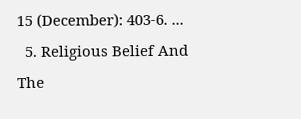15 (December): 403-6. ...
  5. Religious Belief And The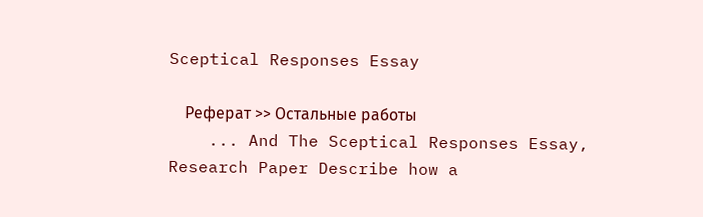Sceptical Responses Essay

    Реферат >> Остальные работы
    ... And The Sceptical Responses Essay, Research Paper Describe how a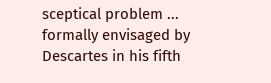sceptical problem ... formally envisaged by Descartes in his fifth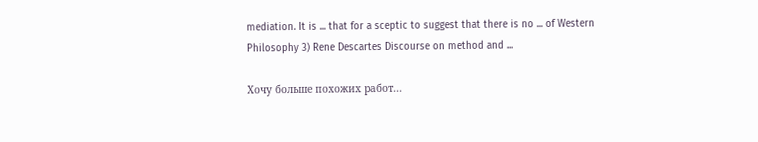mediation. It is ... that for a sceptic to suggest that there is no ... of Western Philosophy 3) Rene Descartes Discourse on method and ...

Хочу больше похожих работ...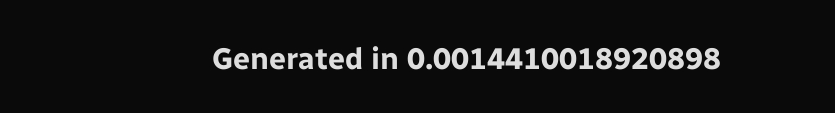Generated in 0.0014410018920898